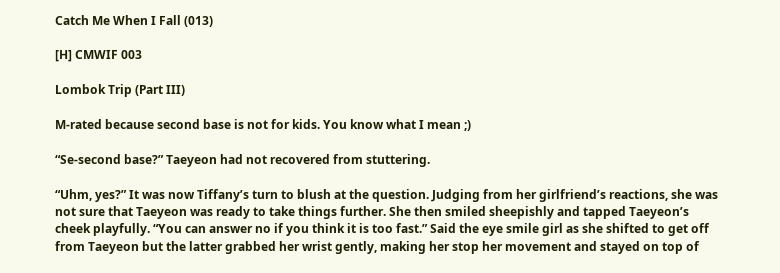Catch Me When I Fall (013)

[H] CMWIF 003

Lombok Trip (Part III)

M-rated because second base is not for kids. You know what I mean ;)

“Se-second base?” Taeyeon had not recovered from stuttering.

“Uhm, yes?” It was now Tiffany’s turn to blush at the question. Judging from her girlfriend’s reactions, she was not sure that Taeyeon was ready to take things further. She then smiled sheepishly and tapped Taeyeon’s cheek playfully. “You can answer no if you think it is too fast.” Said the eye smile girl as she shifted to get off from Taeyeon but the latter grabbed her wrist gently, making her stop her movement and stayed on top of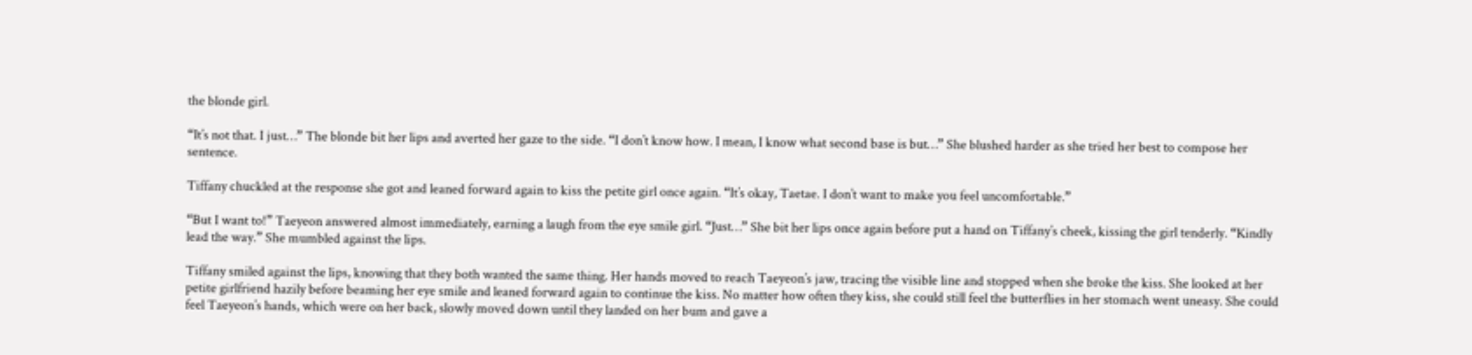the blonde girl.

“It’s not that. I just…” The blonde bit her lips and averted her gaze to the side. “I don’t know how. I mean, I know what second base is but…” She blushed harder as she tried her best to compose her sentence.

Tiffany chuckled at the response she got and leaned forward again to kiss the petite girl once again. “It’s okay, Taetae. I don’t want to make you feel uncomfortable.”

“But I want to!” Taeyeon answered almost immediately, earning a laugh from the eye smile girl. “Just…” She bit her lips once again before put a hand on Tiffany’s cheek, kissing the girl tenderly. “Kindly lead the way.” She mumbled against the lips.

Tiffany smiled against the lips, knowing that they both wanted the same thing. Her hands moved to reach Taeyeon’s jaw, tracing the visible line and stopped when she broke the kiss. She looked at her petite girlfriend hazily before beaming her eye smile and leaned forward again to continue the kiss. No matter how often they kiss, she could still feel the butterflies in her stomach went uneasy. She could feel Taeyeon’s hands, which were on her back, slowly moved down until they landed on her bum and gave a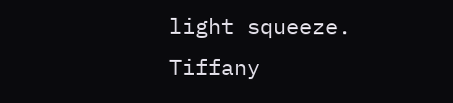light squeeze. Tiffany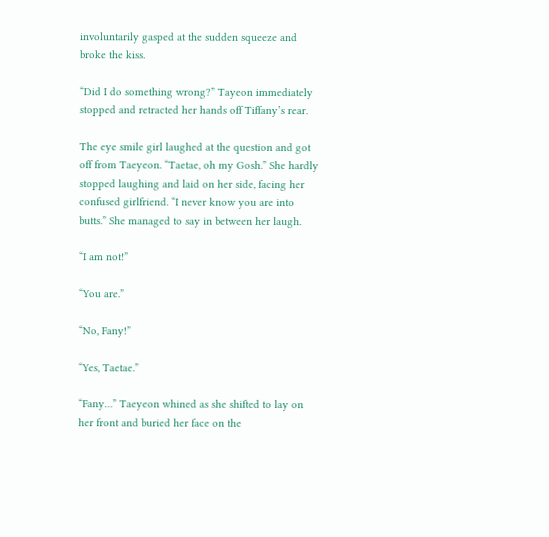involuntarily gasped at the sudden squeeze and broke the kiss.

“Did I do something wrong?” Tayeon immediately stopped and retracted her hands off Tiffany’s rear.

The eye smile girl laughed at the question and got off from Taeyeon. “Taetae, oh my Gosh.” She hardly stopped laughing and laid on her side, facing her confused girlfriend. “I never know you are into butts.” She managed to say in between her laugh.

“I am not!”

“You are.”

“No, Fany!”

“Yes, Taetae.”

“Fany…” Taeyeon whined as she shifted to lay on her front and buried her face on the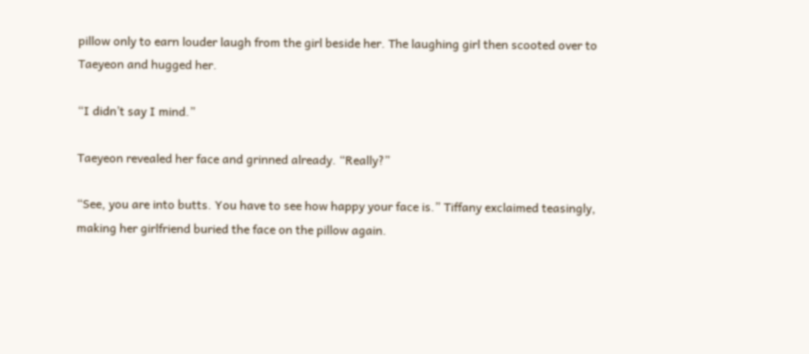pillow only to earn louder laugh from the girl beside her. The laughing girl then scooted over to Taeyeon and hugged her.

“I didn’t say I mind.”

Taeyeon revealed her face and grinned already. “Really?”

“See, you are into butts. You have to see how happy your face is.” Tiffany exclaimed teasingly, making her girlfriend buried the face on the pillow again.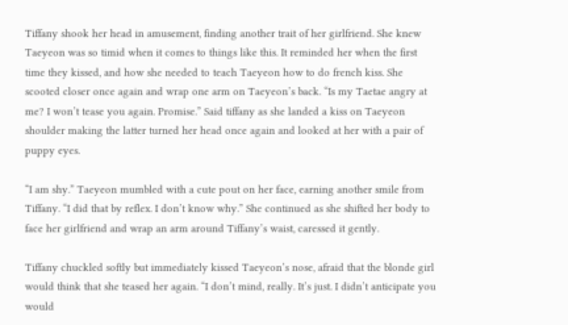Tiffany shook her head in amusement, finding another trait of her girlfriend. She knew Taeyeon was so timid when it comes to things like this. It reminded her when the first time they kissed, and how she needed to teach Taeyeon how to do french kiss. She scooted closer once again and wrap one arm on Taeyeon’s back. “Is my Taetae angry at me? I won’t tease you again. Promise.” Said tiffany as she landed a kiss on Taeyeon shoulder making the latter turned her head once again and looked at her with a pair of puppy eyes.

“I am shy.” Taeyeon mumbled with a cute pout on her face, earning another smile from Tiffany. “I did that by reflex. I don’t know why.” She continued as she shifted her body to face her girlfriend and wrap an arm around Tiffany’s waist, caressed it gently.

Tiffany chuckled softly but immediately kissed Taeyeon’s nose, afraid that the blonde girl would think that she teased her again. “I don’t mind, really. It’s just. I didn’t anticipate you would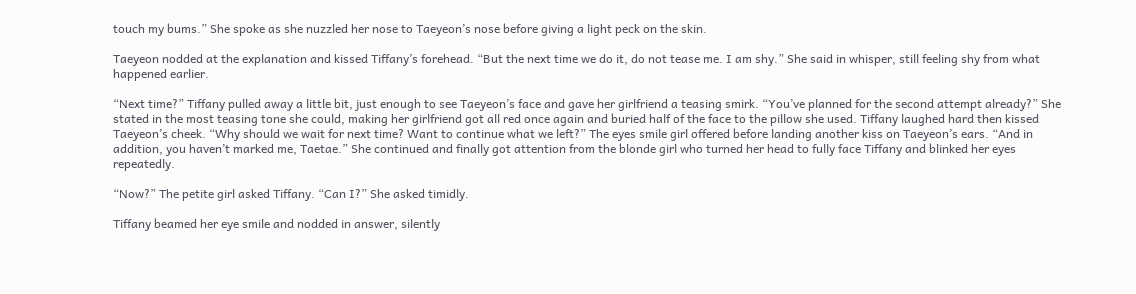touch my bums.” She spoke as she nuzzled her nose to Taeyeon’s nose before giving a light peck on the skin.

Taeyeon nodded at the explanation and kissed Tiffany’s forehead. “But the next time we do it, do not tease me. I am shy.” She said in whisper, still feeling shy from what happened earlier.

“Next time?” Tiffany pulled away a little bit, just enough to see Taeyeon’s face and gave her girlfriend a teasing smirk. “You’ve planned for the second attempt already?” She stated in the most teasing tone she could, making her girlfriend got all red once again and buried half of the face to the pillow she used. Tiffany laughed hard then kissed Taeyeon’s cheek. “Why should we wait for next time? Want to continue what we left?” The eyes smile girl offered before landing another kiss on Taeyeon’s ears. “And in addition, you haven’t marked me, Taetae.” She continued and finally got attention from the blonde girl who turned her head to fully face Tiffany and blinked her eyes repeatedly.

“Now?” The petite girl asked Tiffany. “Can I?” She asked timidly.

Tiffany beamed her eye smile and nodded in answer, silently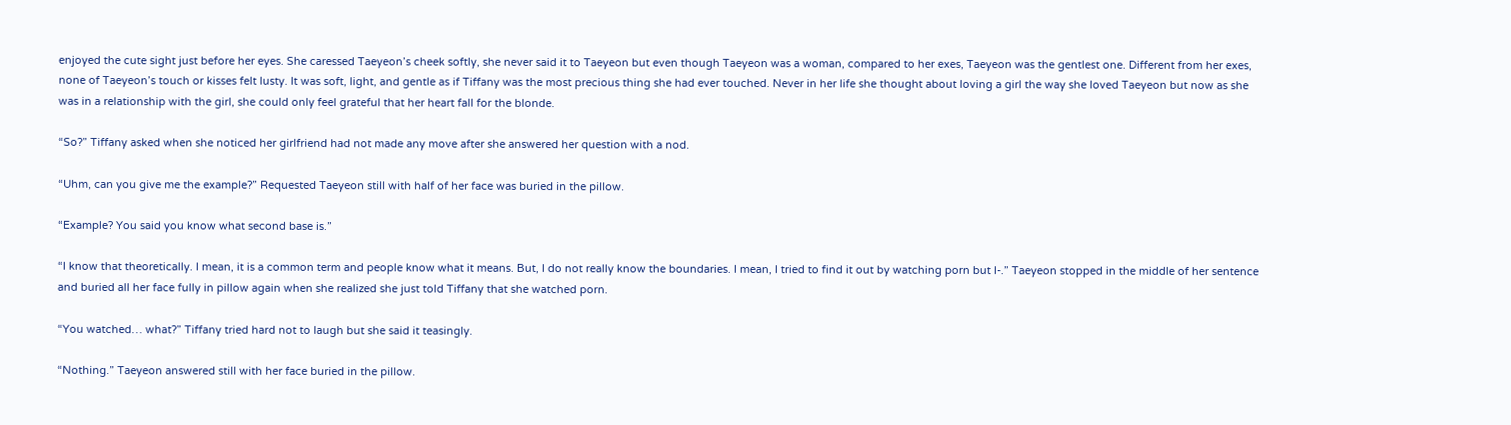enjoyed the cute sight just before her eyes. She caressed Taeyeon’s cheek softly, she never said it to Taeyeon but even though Taeyeon was a woman, compared to her exes, Taeyeon was the gentlest one. Different from her exes, none of Taeyeon’s touch or kisses felt lusty. It was soft, light, and gentle as if Tiffany was the most precious thing she had ever touched. Never in her life she thought about loving a girl the way she loved Taeyeon but now as she was in a relationship with the girl, she could only feel grateful that her heart fall for the blonde.

“So?” Tiffany asked when she noticed her girlfriend had not made any move after she answered her question with a nod.

“Uhm, can you give me the example?” Requested Taeyeon still with half of her face was buried in the pillow.

“Example? You said you know what second base is.”

“I know that theoretically. I mean, it is a common term and people know what it means. But, I do not really know the boundaries. I mean, I tried to find it out by watching porn but I-.” Taeyeon stopped in the middle of her sentence and buried all her face fully in pillow again when she realized she just told Tiffany that she watched porn.

“You watched… what?” Tiffany tried hard not to laugh but she said it teasingly.

“Nothing.” Taeyeon answered still with her face buried in the pillow.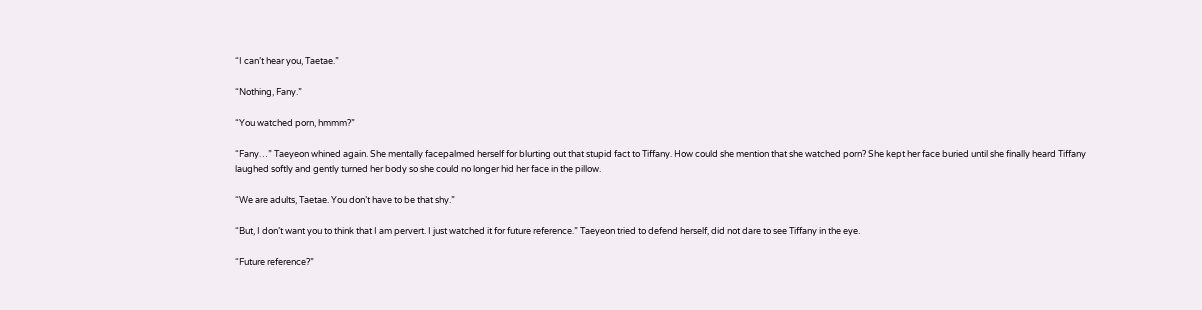“I can’t hear you, Taetae.”

“Nothing, Fany.”

“You watched porn, hmmm?”

“Fany…” Taeyeon whined again. She mentally facepalmed herself for blurting out that stupid fact to Tiffany. How could she mention that she watched porn? She kept her face buried until she finally heard Tiffany laughed softly and gently turned her body so she could no longer hid her face in the pillow.

“We are adults, Taetae. You don’t have to be that shy.”

“But, I don’t want you to think that I am pervert. I just watched it for future reference.” Taeyeon tried to defend herself, did not dare to see Tiffany in the eye.

“Future reference?”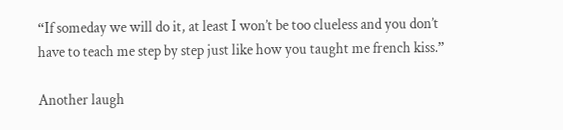“If someday we will do it, at least I won’t be too clueless and you don’t have to teach me step by step just like how you taught me french kiss.”

Another laugh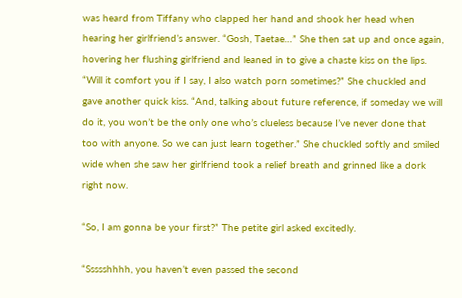was heard from Tiffany who clapped her hand and shook her head when hearing her girlfriend’s answer. “Gosh, Taetae…” She then sat up and once again, hovering her flushing girlfriend and leaned in to give a chaste kiss on the lips. “Will it comfort you if I say, I also watch porn sometimes?” She chuckled and gave another quick kiss. “And, talking about future reference, if someday we will do it, you won’t be the only one who’s clueless because I’ve never done that too with anyone. So we can just learn together.” She chuckled softly and smiled wide when she saw her girlfriend took a relief breath and grinned like a dork right now.

“So, I am gonna be your first?” The petite girl asked excitedly.

“Ssssshhhh, you haven’t even passed the second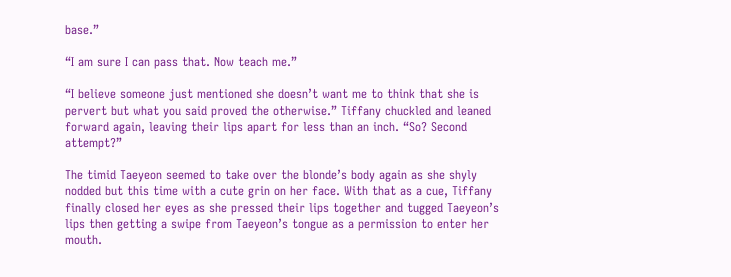base.”

“I am sure I can pass that. Now teach me.”

“I believe someone just mentioned she doesn’t want me to think that she is pervert but what you said proved the otherwise.” Tiffany chuckled and leaned forward again, leaving their lips apart for less than an inch. “So? Second attempt?”

The timid Taeyeon seemed to take over the blonde’s body again as she shyly nodded but this time with a cute grin on her face. With that as a cue, Tiffany finally closed her eyes as she pressed their lips together and tugged Taeyeon’s lips then getting a swipe from Taeyeon’s tongue as a permission to enter her mouth.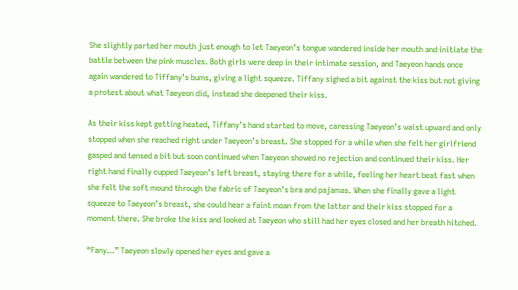She slightly parted her mouth just enough to let Taeyeon’s tongue wandered inside her mouth and initiate the battle between the pink muscles. Both girls were deep in their intimate session, and Taeyeon hands once again wandered to Tiffany’s bums, giving a light squeeze. Tiffany sighed a bit against the kiss but not giving a protest about what Taeyeon did, instead she deepened their kiss.

As their kiss kept getting heated, Tiffany’s hand started to move, caressing Taeyeon’s waist upward and only stopped when she reached right under Taeyeon’s breast. She stopped for a while when she felt her girlfriend gasped and tensed a bit but soon continued when Taeyeon showed no rejection and continued their kiss. Her right hand finally cupped Taeyeon’s left breast, staying there for a while, feeling her heart beat fast when she felt the soft mound through the fabric of Taeyeon’s bra and pajamas. When she finally gave a light squeeze to Taeyeon’s breast, she could hear a faint moan from the latter and their kiss stopped for a moment there. She broke the kiss and looked at Taeyeon who still had her eyes closed and her breath hitched.

“Fany…” Taeyeon slowly opened her eyes and gave a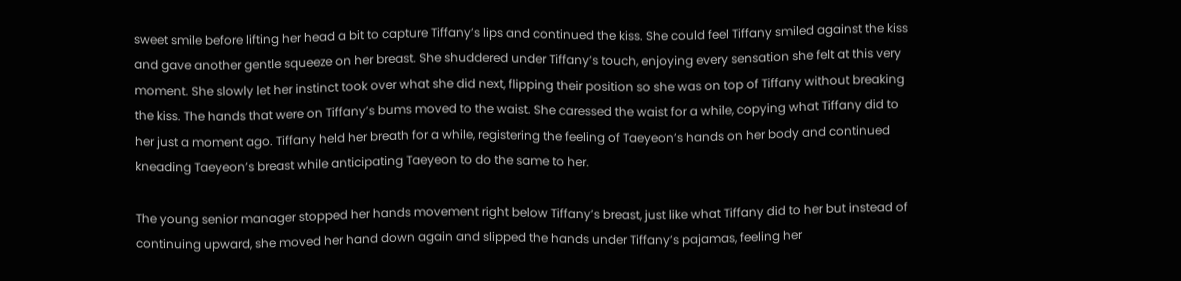sweet smile before lifting her head a bit to capture Tiffany’s lips and continued the kiss. She could feel Tiffany smiled against the kiss and gave another gentle squeeze on her breast. She shuddered under Tiffany’s touch, enjoying every sensation she felt at this very moment. She slowly let her instinct took over what she did next, flipping their position so she was on top of Tiffany without breaking the kiss. The hands that were on Tiffany’s bums moved to the waist. She caressed the waist for a while, copying what Tiffany did to her just a moment ago. Tiffany held her breath for a while, registering the feeling of Taeyeon’s hands on her body and continued kneading Taeyeon’s breast while anticipating Taeyeon to do the same to her.

The young senior manager stopped her hands movement right below Tiffany’s breast, just like what Tiffany did to her but instead of continuing upward, she moved her hand down again and slipped the hands under Tiffany’s pajamas, feeling her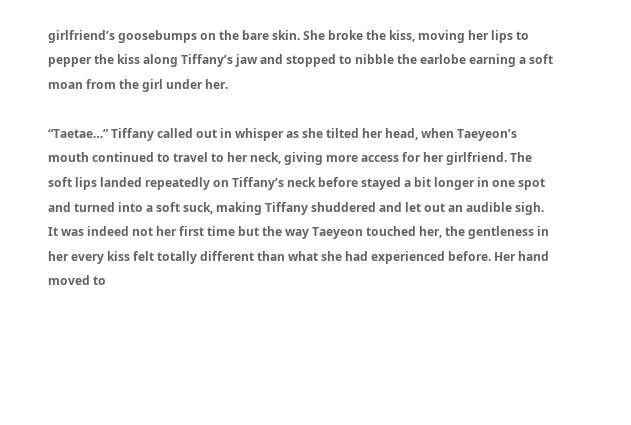girlfriend’s goosebumps on the bare skin. She broke the kiss, moving her lips to pepper the kiss along Tiffany’s jaw and stopped to nibble the earlobe earning a soft moan from the girl under her.

“Taetae…” Tiffany called out in whisper as she tilted her head, when Taeyeon’s mouth continued to travel to her neck, giving more access for her girlfriend. The soft lips landed repeatedly on Tiffany’s neck before stayed a bit longer in one spot and turned into a soft suck, making Tiffany shuddered and let out an audible sigh. It was indeed not her first time but the way Taeyeon touched her, the gentleness in her every kiss felt totally different than what she had experienced before. Her hand moved to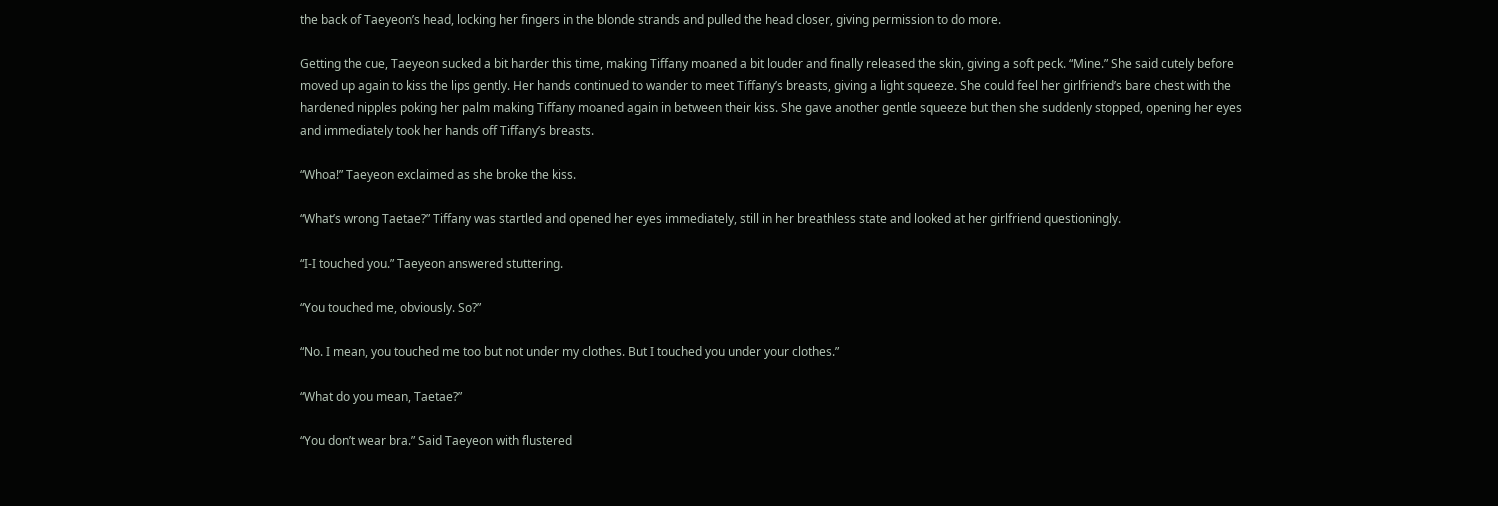the back of Taeyeon’s head, locking her fingers in the blonde strands and pulled the head closer, giving permission to do more.

Getting the cue, Taeyeon sucked a bit harder this time, making Tiffany moaned a bit louder and finally released the skin, giving a soft peck. “Mine.” She said cutely before moved up again to kiss the lips gently. Her hands continued to wander to meet Tiffany’s breasts, giving a light squeeze. She could feel her girlfriend’s bare chest with the hardened nipples poking her palm making Tiffany moaned again in between their kiss. She gave another gentle squeeze but then she suddenly stopped, opening her eyes and immediately took her hands off Tiffany’s breasts.

“Whoa!” Taeyeon exclaimed as she broke the kiss.

“What’s wrong Taetae?” Tiffany was startled and opened her eyes immediately, still in her breathless state and looked at her girlfriend questioningly.

“I-I touched you.” Taeyeon answered stuttering.

“You touched me, obviously. So?”

“No. I mean, you touched me too but not under my clothes. But I touched you under your clothes.”

“What do you mean, Taetae?”

“You don’t wear bra.” Said Taeyeon with flustered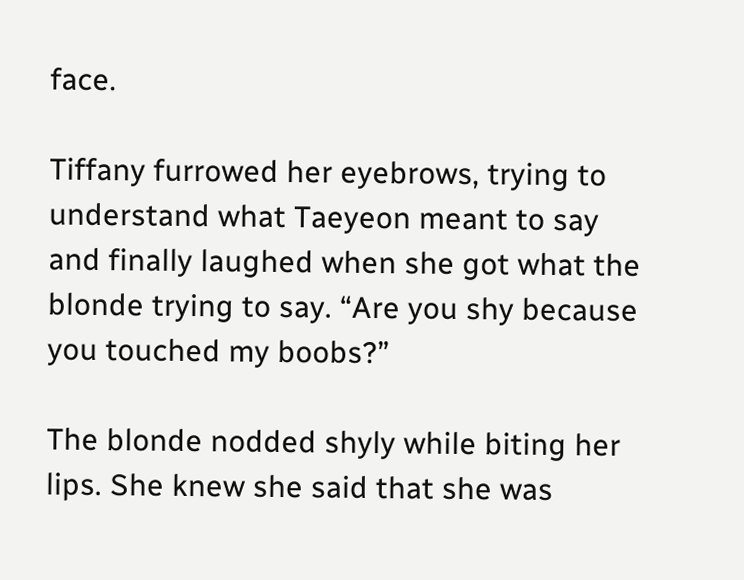face.

Tiffany furrowed her eyebrows, trying to understand what Taeyeon meant to say and finally laughed when she got what the blonde trying to say. “Are you shy because you touched my boobs?”

The blonde nodded shyly while biting her lips. She knew she said that she was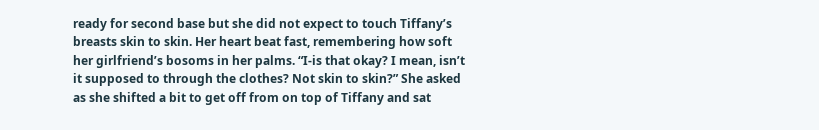ready for second base but she did not expect to touch Tiffany’s breasts skin to skin. Her heart beat fast, remembering how soft her girlfriend’s bosoms in her palms. “I-is that okay? I mean, isn’t it supposed to through the clothes? Not skin to skin?” She asked as she shifted a bit to get off from on top of Tiffany and sat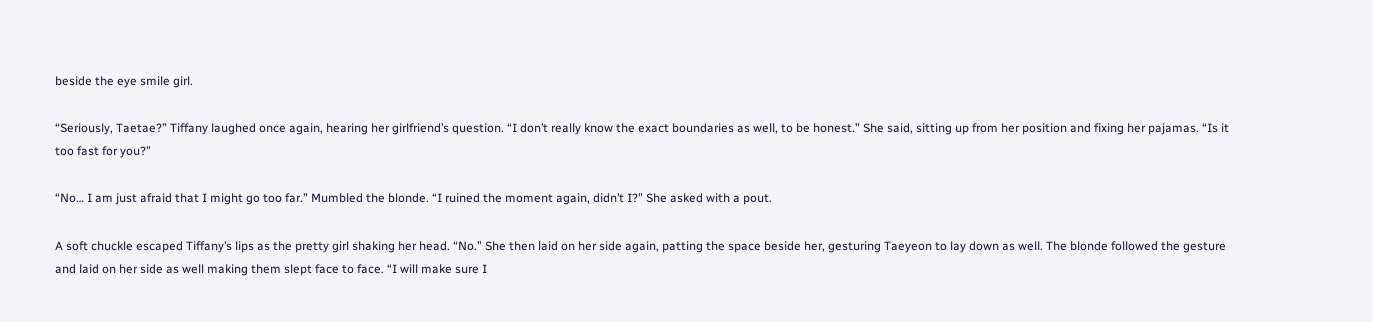beside the eye smile girl.

“Seriously, Taetae?” Tiffany laughed once again, hearing her girlfriend’s question. “I don’t really know the exact boundaries as well, to be honest.” She said, sitting up from her position and fixing her pajamas. “Is it too fast for you?”

“No… I am just afraid that I might go too far.” Mumbled the blonde. “I ruined the moment again, didn’t I?” She asked with a pout.

A soft chuckle escaped Tiffany’s lips as the pretty girl shaking her head. “No.” She then laid on her side again, patting the space beside her, gesturing Taeyeon to lay down as well. The blonde followed the gesture and laid on her side as well making them slept face to face. “I will make sure I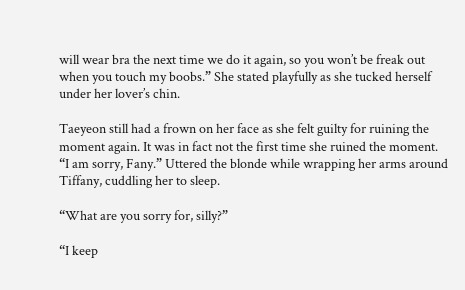will wear bra the next time we do it again, so you won’t be freak out when you touch my boobs.” She stated playfully as she tucked herself under her lover’s chin.

Taeyeon still had a frown on her face as she felt guilty for ruining the moment again. It was in fact not the first time she ruined the moment. “I am sorry, Fany.” Uttered the blonde while wrapping her arms around Tiffany, cuddling her to sleep.

“What are you sorry for, silly?”

“I keep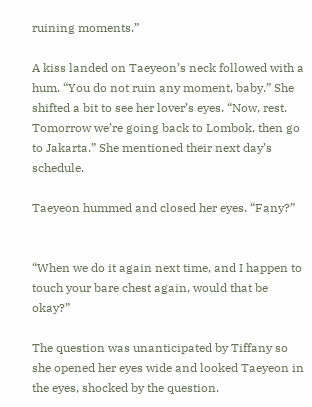ruining moments.”

A kiss landed on Taeyeon’s neck followed with a hum. “You do not ruin any moment, baby.” She shifted a bit to see her lover’s eyes. “Now, rest. Tomorrow we’re going back to Lombok, then go to Jakarta.” She mentioned their next day’s schedule.

Taeyeon hummed and closed her eyes. “Fany?”


“When we do it again next time, and I happen to touch your bare chest again, would that be okay?”

The question was unanticipated by Tiffany so she opened her eyes wide and looked Taeyeon in the eyes, shocked by the question.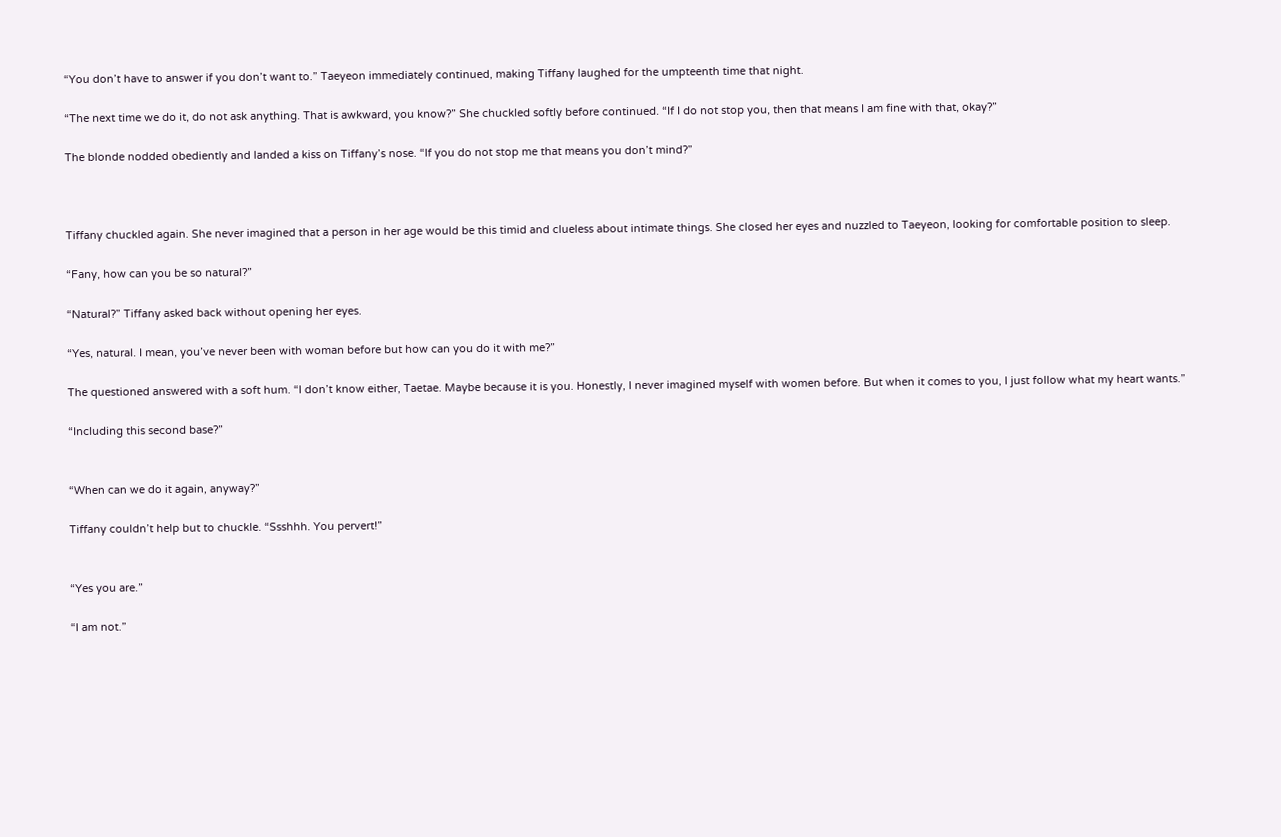“You don’t have to answer if you don’t want to.” Taeyeon immediately continued, making Tiffany laughed for the umpteenth time that night.

“The next time we do it, do not ask anything. That is awkward, you know?” She chuckled softly before continued. “If I do not stop you, then that means I am fine with that, okay?”

The blonde nodded obediently and landed a kiss on Tiffany’s nose. “If you do not stop me that means you don’t mind?”



Tiffany chuckled again. She never imagined that a person in her age would be this timid and clueless about intimate things. She closed her eyes and nuzzled to Taeyeon, looking for comfortable position to sleep.

“Fany, how can you be so natural?”

“Natural?” Tiffany asked back without opening her eyes.

“Yes, natural. I mean, you’ve never been with woman before but how can you do it with me?”

The questioned answered with a soft hum. “I don’t know either, Taetae. Maybe because it is you. Honestly, I never imagined myself with women before. But when it comes to you, I just follow what my heart wants.”

“Including this second base?”


“When can we do it again, anyway?”

Tiffany couldn’t help but to chuckle. “Ssshhh. You pervert!”


“Yes you are.”

“I am not.”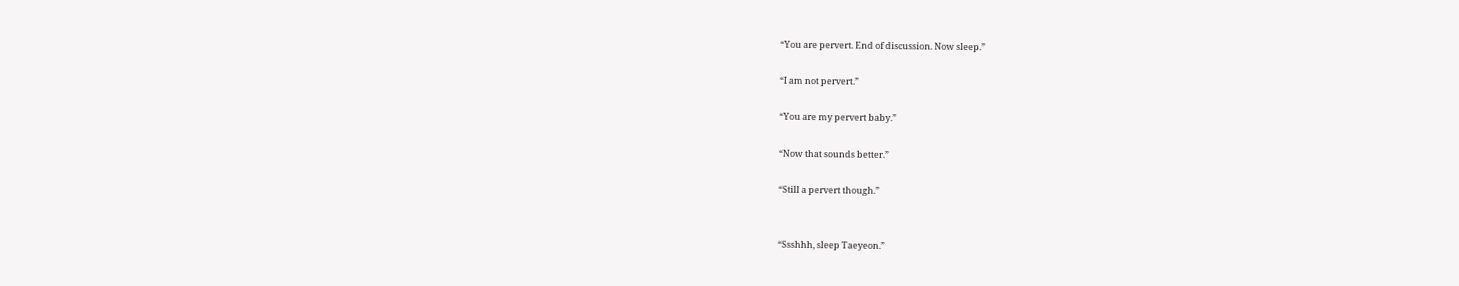“You are pervert. End of discussion. Now sleep.”

“I am not pervert.”

“You are my pervert baby.”

“Now that sounds better.”

“Still a pervert though.”


“Ssshhh, sleep Taeyeon.”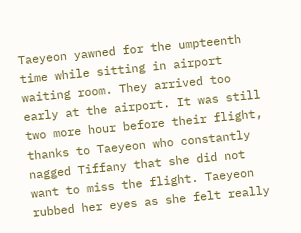Taeyeon yawned for the umpteenth time while sitting in airport waiting room. They arrived too early at the airport. It was still two more hour before their flight, thanks to Taeyeon who constantly nagged Tiffany that she did not want to miss the flight. Taeyeon rubbed her eyes as she felt really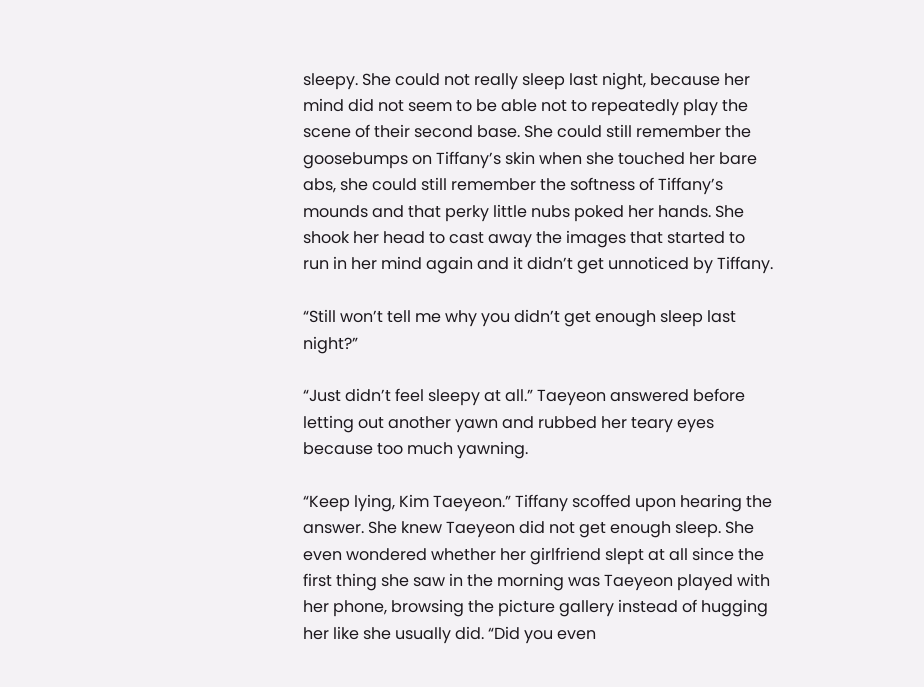sleepy. She could not really sleep last night, because her mind did not seem to be able not to repeatedly play the scene of their second base. She could still remember the goosebumps on Tiffany’s skin when she touched her bare abs, she could still remember the softness of Tiffany’s mounds and that perky little nubs poked her hands. She shook her head to cast away the images that started to run in her mind again and it didn’t get unnoticed by Tiffany.

“Still won’t tell me why you didn’t get enough sleep last night?”

“Just didn’t feel sleepy at all.” Taeyeon answered before letting out another yawn and rubbed her teary eyes because too much yawning.

“Keep lying, Kim Taeyeon.” Tiffany scoffed upon hearing the answer. She knew Taeyeon did not get enough sleep. She even wondered whether her girlfriend slept at all since the first thing she saw in the morning was Taeyeon played with her phone, browsing the picture gallery instead of hugging her like she usually did. “Did you even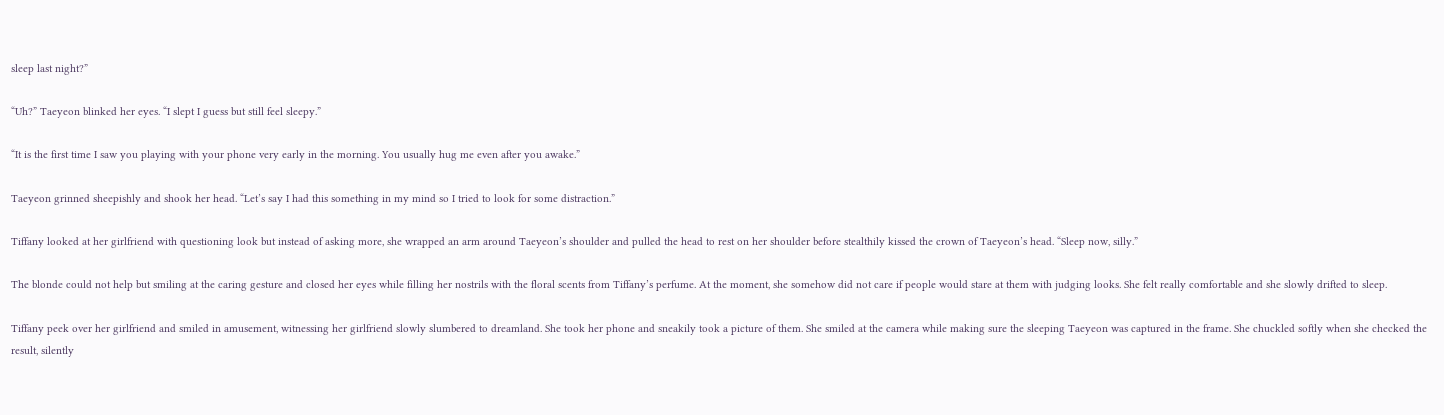sleep last night?”

“Uh?” Taeyeon blinked her eyes. “I slept I guess but still feel sleepy.”

“It is the first time I saw you playing with your phone very early in the morning. You usually hug me even after you awake.”

Taeyeon grinned sheepishly and shook her head. “Let’s say I had this something in my mind so I tried to look for some distraction.”

Tiffany looked at her girlfriend with questioning look but instead of asking more, she wrapped an arm around Taeyeon’s shoulder and pulled the head to rest on her shoulder before stealthily kissed the crown of Taeyeon’s head. “Sleep now, silly.”

The blonde could not help but smiling at the caring gesture and closed her eyes while filling her nostrils with the floral scents from Tiffany’s perfume. At the moment, she somehow did not care if people would stare at them with judging looks. She felt really comfortable and she slowly drifted to sleep.

Tiffany peek over her girlfriend and smiled in amusement, witnessing her girlfriend slowly slumbered to dreamland. She took her phone and sneakily took a picture of them. She smiled at the camera while making sure the sleeping Taeyeon was captured in the frame. She chuckled softly when she checked the result, silently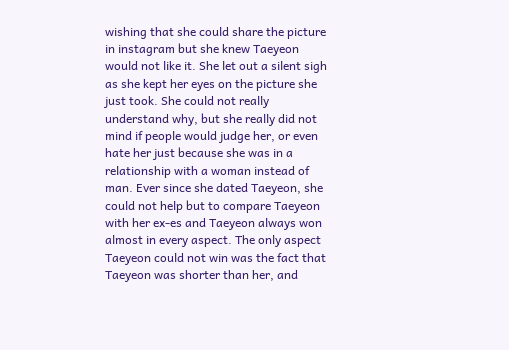wishing that she could share the picture in instagram but she knew Taeyeon would not like it. She let out a silent sigh as she kept her eyes on the picture she just took. She could not really understand why, but she really did not mind if people would judge her, or even hate her just because she was in a relationship with a woman instead of man. Ever since she dated Taeyeon, she could not help but to compare Taeyeon with her ex-es and Taeyeon always won almost in every aspect. The only aspect Taeyeon could not win was the fact that Taeyeon was shorter than her, and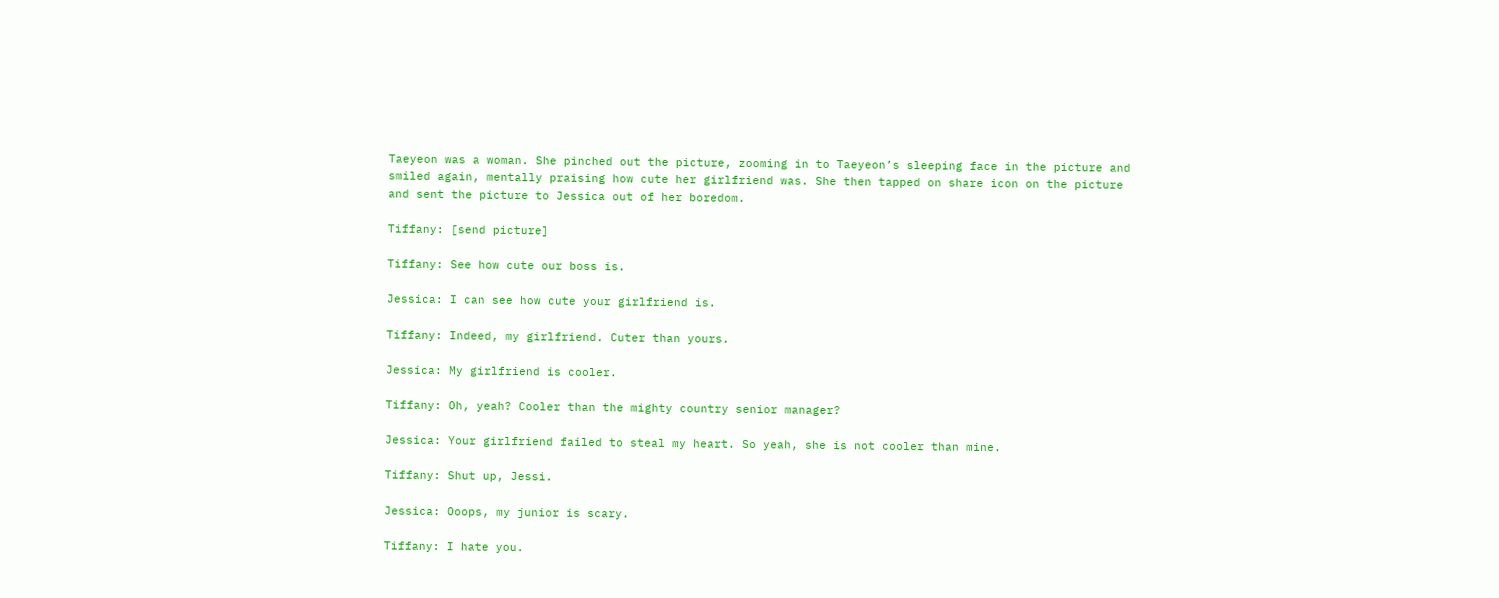Taeyeon was a woman. She pinched out the picture, zooming in to Taeyeon’s sleeping face in the picture and smiled again, mentally praising how cute her girlfriend was. She then tapped on share icon on the picture and sent the picture to Jessica out of her boredom.

Tiffany: [send picture]

Tiffany: See how cute our boss is.

Jessica: I can see how cute your girlfriend is.

Tiffany: Indeed, my girlfriend. Cuter than yours.

Jessica: My girlfriend is cooler.

Tiffany: Oh, yeah? Cooler than the mighty country senior manager?

Jessica: Your girlfriend failed to steal my heart. So yeah, she is not cooler than mine.

Tiffany: Shut up, Jessi.

Jessica: Ooops, my junior is scary.

Tiffany: I hate you.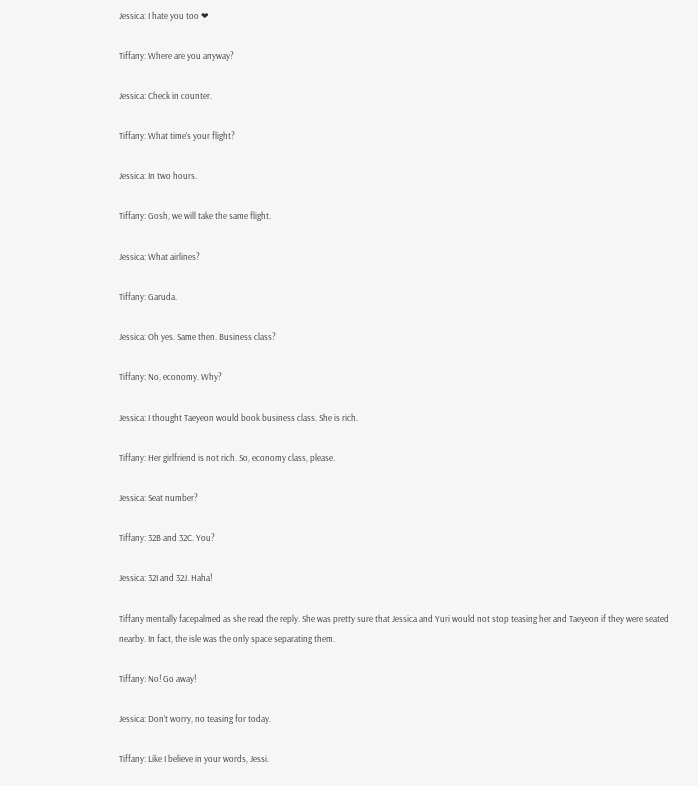Jessica: I hate you too ❤

Tiffany: Where are you anyway?

Jessica: Check in counter.

Tiffany: What time’s your flight?

Jessica: In two hours.

Tiffany: Gosh, we will take the same flight.

Jessica: What airlines?

Tiffany: Garuda.

Jessica: Oh yes. Same then. Business class?

Tiffany: No, economy. Why?

Jessica: I thought Taeyeon would book business class. She is rich.

Tiffany: Her girlfriend is not rich. So, economy class, please.

Jessica: Seat number?

Tiffany: 32B and 32C. You?

Jessica: 32I and 32J. Haha!

Tiffany mentally facepalmed as she read the reply. She was pretty sure that Jessica and Yuri would not stop teasing her and Taeyeon if they were seated nearby. In fact, the isle was the only space separating them.

Tiffany: No! Go away!

Jessica: Don’t worry, no teasing for today.

Tiffany: Like I believe in your words, Jessi.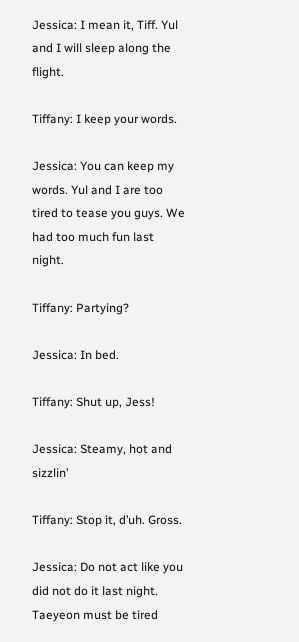Jessica: I mean it, Tiff. Yul and I will sleep along the flight.

Tiffany: I keep your words.

Jessica: You can keep my words. Yul and I are too tired to tease you guys. We had too much fun last night.

Tiffany: Partying?

Jessica: In bed.

Tiffany: Shut up, Jess!

Jessica: Steamy, hot and sizzlin’

Tiffany: Stop it, d’uh. Gross.

Jessica: Do not act like you did not do it last night. Taeyeon must be tired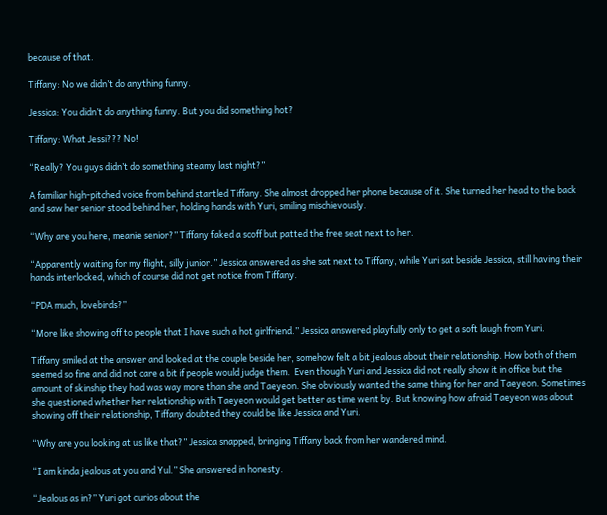because of that.

Tiffany: No we didn’t do anything funny.

Jessica: You didn’t do anything funny. But you did something hot?

Tiffany: What Jessi??? No!

“Really? You guys didn’t do something steamy last night?”

A familiar high-pitched voice from behind startled Tiffany. She almost dropped her phone because of it. She turned her head to the back and saw her senior stood behind her, holding hands with Yuri, smiling mischievously.

“Why are you here, meanie senior?” Tiffany faked a scoff but patted the free seat next to her.

“Apparently waiting for my flight, silly junior.” Jessica answered as she sat next to Tiffany, while Yuri sat beside Jessica, still having their hands interlocked, which of course did not get notice from Tiffany.

“PDA much, lovebirds?”

“More like showing off to people that I have such a hot girlfriend.” Jessica answered playfully only to get a soft laugh from Yuri.

Tiffany smiled at the answer and looked at the couple beside her, somehow felt a bit jealous about their relationship. How both of them seemed so fine and did not care a bit if people would judge them.  Even though Yuri and Jessica did not really show it in office but the amount of skinship they had was way more than she and Taeyeon. She obviously wanted the same thing for her and Taeyeon. Sometimes she questioned whether her relationship with Taeyeon would get better as time went by. But knowing how afraid Taeyeon was about showing off their relationship, Tiffany doubted they could be like Jessica and Yuri.

“Why are you looking at us like that?” Jessica snapped, bringing Tiffany back from her wandered mind.

“I am kinda jealous at you and Yul.” She answered in honesty.

“Jealous as in?” Yuri got curios about the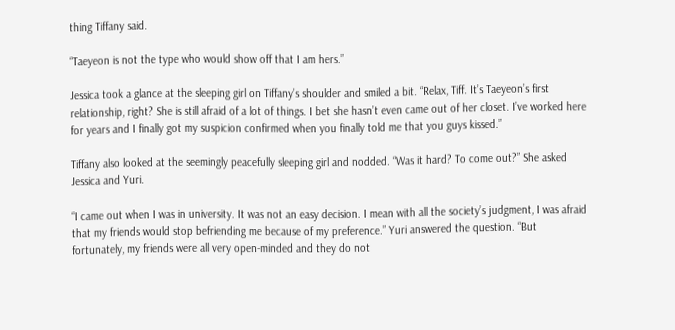thing Tiffany said.

“Taeyeon is not the type who would show off that I am hers.”

Jessica took a glance at the sleeping girl on Tiffany’s shoulder and smiled a bit. “Relax, Tiff. It’s Taeyeon’s first relationship, right? She is still afraid of a lot of things. I bet she hasn’t even came out of her closet. I’ve worked here for years and I finally got my suspicion confirmed when you finally told me that you guys kissed.”

Tiffany also looked at the seemingly peacefully sleeping girl and nodded. “Was it hard? To come out?” She asked Jessica and Yuri.

“I came out when I was in university. It was not an easy decision. I mean with all the society’s judgment, I was afraid that my friends would stop befriending me because of my preference.” Yuri answered the question. “But fortunately, my friends were all very open-minded and they do not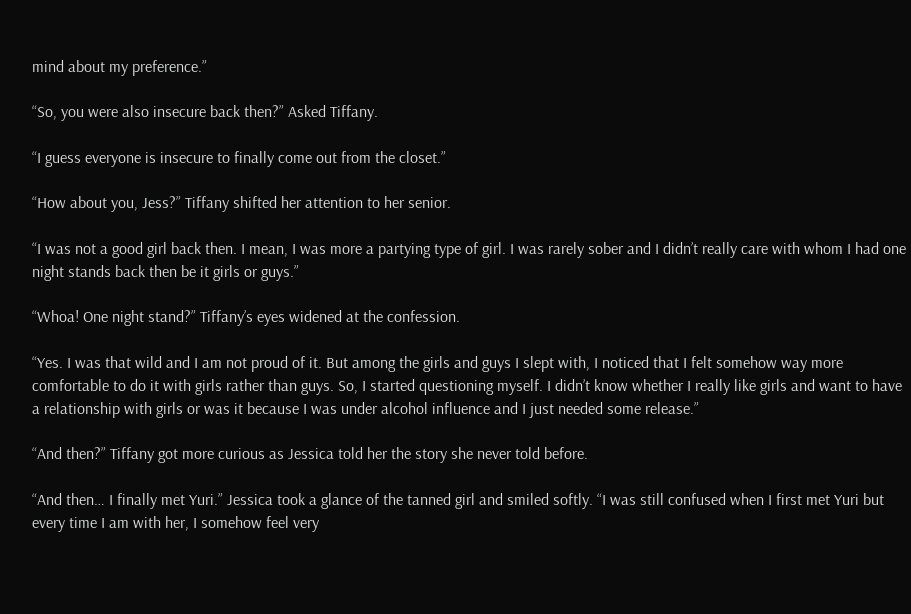mind about my preference.”

“So, you were also insecure back then?” Asked Tiffany.

“I guess everyone is insecure to finally come out from the closet.”

“How about you, Jess?” Tiffany shifted her attention to her senior.

“I was not a good girl back then. I mean, I was more a partying type of girl. I was rarely sober and I didn’t really care with whom I had one night stands back then be it girls or guys.”

“Whoa! One night stand?” Tiffany’s eyes widened at the confession.

“Yes. I was that wild and I am not proud of it. But among the girls and guys I slept with, I noticed that I felt somehow way more comfortable to do it with girls rather than guys. So, I started questioning myself. I didn’t know whether I really like girls and want to have a relationship with girls or was it because I was under alcohol influence and I just needed some release.”

“And then?” Tiffany got more curious as Jessica told her the story she never told before.

“And then… I finally met Yuri.” Jessica took a glance of the tanned girl and smiled softly. “I was still confused when I first met Yuri but every time I am with her, I somehow feel very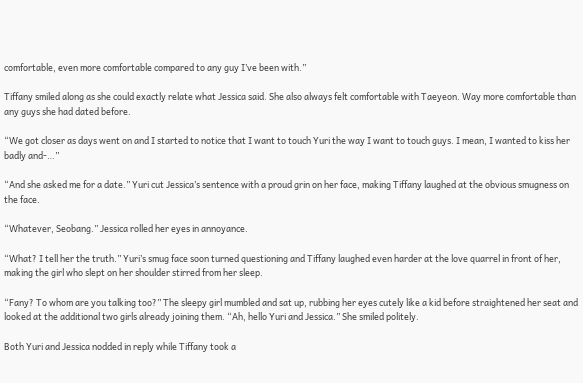comfortable, even more comfortable compared to any guy I’ve been with.”

Tiffany smiled along as she could exactly relate what Jessica said. She also always felt comfortable with Taeyeon. Way more comfortable than any guys she had dated before.

“We got closer as days went on and I started to notice that I want to touch Yuri the way I want to touch guys. I mean, I wanted to kiss her badly and-…”

“And she asked me for a date.” Yuri cut Jessica’s sentence with a proud grin on her face, making Tiffany laughed at the obvious smugness on the face.

“Whatever, Seobang.” Jessica rolled her eyes in annoyance.

“What? I tell her the truth.” Yuri’s smug face soon turned questioning and Tiffany laughed even harder at the love quarrel in front of her, making the girl who slept on her shoulder stirred from her sleep.

“Fany? To whom are you talking too?” The sleepy girl mumbled and sat up, rubbing her eyes cutely like a kid before straightened her seat and looked at the additional two girls already joining them. “Ah, hello Yuri and Jessica.” She smiled politely.

Both Yuri and Jessica nodded in reply while Tiffany took a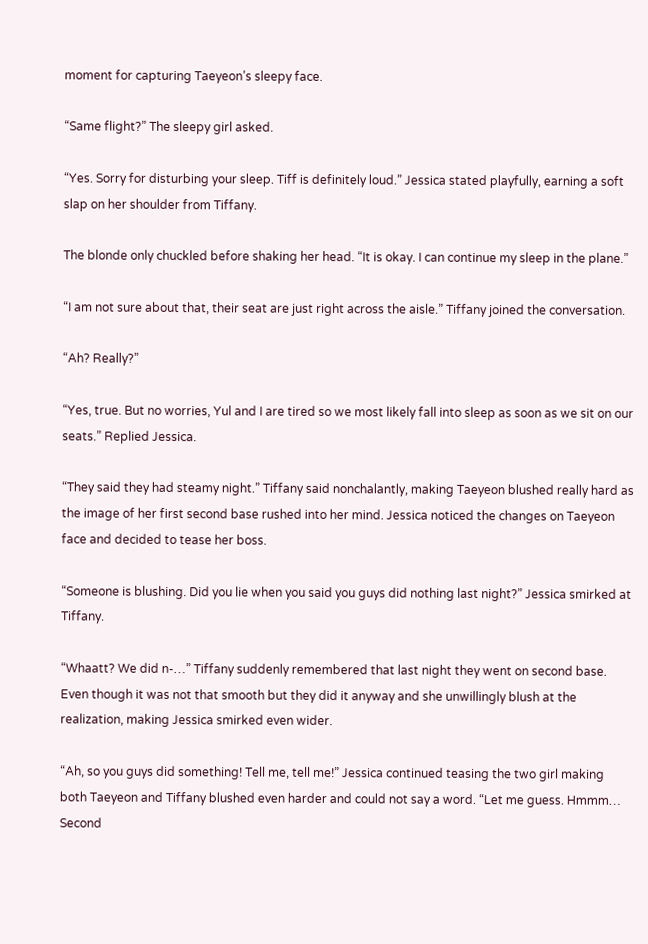moment for capturing Taeyeon’s sleepy face.

“Same flight?” The sleepy girl asked.

“Yes. Sorry for disturbing your sleep. Tiff is definitely loud.” Jessica stated playfully, earning a soft slap on her shoulder from Tiffany.

The blonde only chuckled before shaking her head. “It is okay. I can continue my sleep in the plane.”

“I am not sure about that, their seat are just right across the aisle.” Tiffany joined the conversation.

“Ah? Really?”

“Yes, true. But no worries, Yul and I are tired so we most likely fall into sleep as soon as we sit on our seats.” Replied Jessica.

“They said they had steamy night.” Tiffany said nonchalantly, making Taeyeon blushed really hard as the image of her first second base rushed into her mind. Jessica noticed the changes on Taeyeon face and decided to tease her boss.

“Someone is blushing. Did you lie when you said you guys did nothing last night?” Jessica smirked at Tiffany.

“Whaatt? We did n-…” Tiffany suddenly remembered that last night they went on second base. Even though it was not that smooth but they did it anyway and she unwillingly blush at the realization, making Jessica smirked even wider.

“Ah, so you guys did something! Tell me, tell me!” Jessica continued teasing the two girl making both Taeyeon and Tiffany blushed even harder and could not say a word. “Let me guess. Hmmm… Second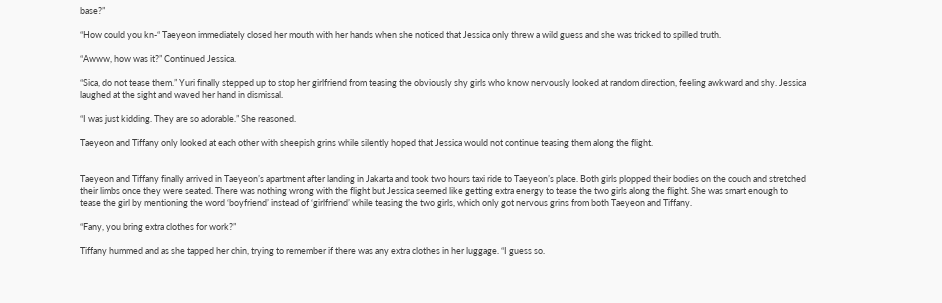base?”

“How could you kn-“ Taeyeon immediately closed her mouth with her hands when she noticed that Jessica only threw a wild guess and she was tricked to spilled truth.

“Awww, how was it?” Continued Jessica.

“Sica, do not tease them.” Yuri finally stepped up to stop her girlfriend from teasing the obviously shy girls who know nervously looked at random direction, feeling awkward and shy. Jessica laughed at the sight and waved her hand in dismissal.

“I was just kidding. They are so adorable.” She reasoned.

Taeyeon and Tiffany only looked at each other with sheepish grins while silently hoped that Jessica would not continue teasing them along the flight.


Taeyeon and Tiffany finally arrived in Taeyeon’s apartment after landing in Jakarta and took two hours taxi ride to Taeyeon’s place. Both girls plopped their bodies on the couch and stretched their limbs once they were seated. There was nothing wrong with the flight but Jessica seemed like getting extra energy to tease the two girls along the flight. She was smart enough to tease the girl by mentioning the word ‘boyfriend’ instead of ‘girlfriend’ while teasing the two girls, which only got nervous grins from both Taeyeon and Tiffany.

“Fany, you bring extra clothes for work?”

Tiffany hummed and as she tapped her chin, trying to remember if there was any extra clothes in her luggage. “I guess so.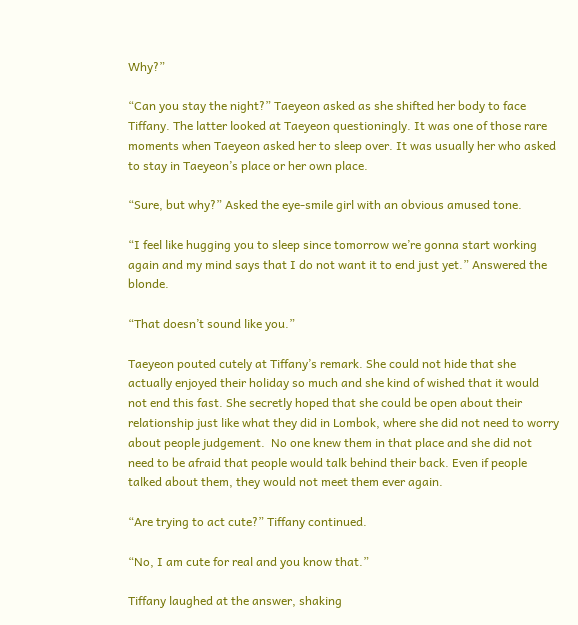Why?”

“Can you stay the night?” Taeyeon asked as she shifted her body to face Tiffany. The latter looked at Taeyeon questioningly. It was one of those rare moments when Taeyeon asked her to sleep over. It was usually her who asked to stay in Taeyeon’s place or her own place.

“Sure, but why?” Asked the eye-smile girl with an obvious amused tone.

“I feel like hugging you to sleep since tomorrow we’re gonna start working again and my mind says that I do not want it to end just yet.” Answered the blonde.

“That doesn’t sound like you.”

Taeyeon pouted cutely at Tiffany’s remark. She could not hide that she actually enjoyed their holiday so much and she kind of wished that it would not end this fast. She secretly hoped that she could be open about their relationship just like what they did in Lombok, where she did not need to worry about people judgement.  No one knew them in that place and she did not need to be afraid that people would talk behind their back. Even if people talked about them, they would not meet them ever again.

“Are trying to act cute?” Tiffany continued.

“No, I am cute for real and you know that.”

Tiffany laughed at the answer, shaking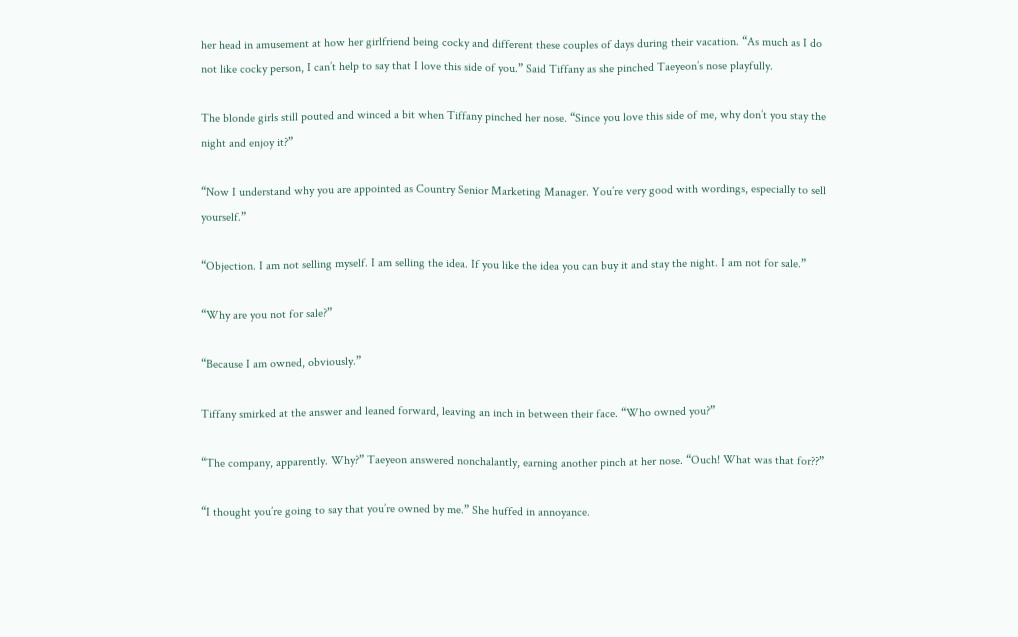her head in amusement at how her girlfriend being cocky and different these couples of days during their vacation. “As much as I do not like cocky person, I can’t help to say that I love this side of you.” Said Tiffany as she pinched Taeyeon’s nose playfully.

The blonde girls still pouted and winced a bit when Tiffany pinched her nose. “Since you love this side of me, why don’t you stay the night and enjoy it?”

“Now I understand why you are appointed as Country Senior Marketing Manager. You’re very good with wordings, especially to sell yourself.”

“Objection. I am not selling myself. I am selling the idea. If you like the idea you can buy it and stay the night. I am not for sale.”

“Why are you not for sale?”

“Because I am owned, obviously.”

Tiffany smirked at the answer and leaned forward, leaving an inch in between their face. “Who owned you?”

“The company, apparently. Why?” Taeyeon answered nonchalantly, earning another pinch at her nose. “Ouch! What was that for??”

“I thought you’re going to say that you’re owned by me.” She huffed in annoyance.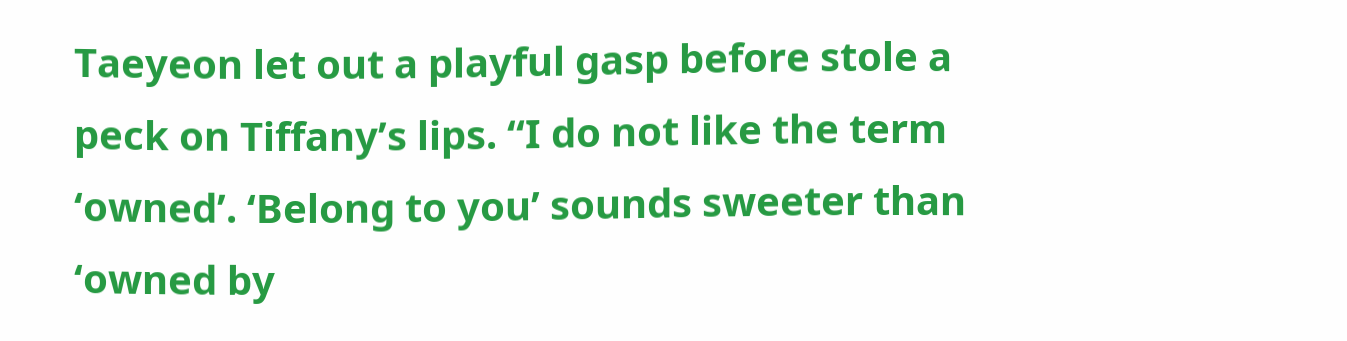Taeyeon let out a playful gasp before stole a peck on Tiffany’s lips. “I do not like the term ‘owned’. ‘Belong to you’ sounds sweeter than ‘owned by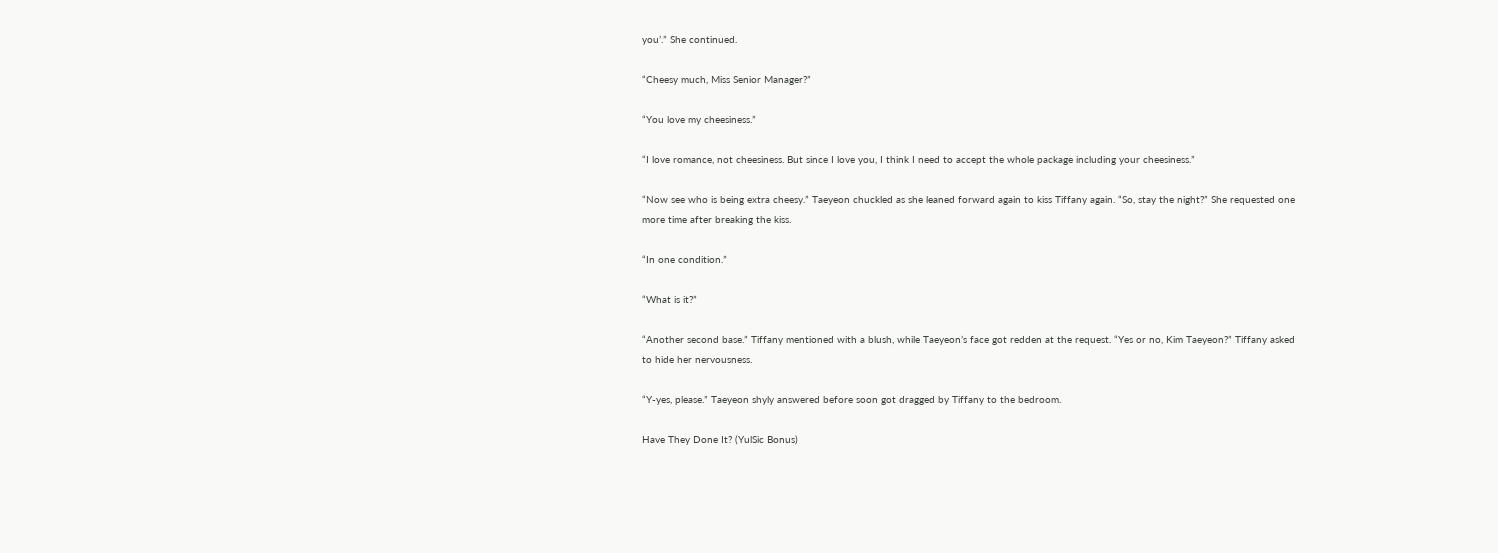you’.” She continued.

“Cheesy much, Miss Senior Manager?”

“You love my cheesiness.”

“I love romance, not cheesiness. But since I love you, I think I need to accept the whole package including your cheesiness.”

“Now see who is being extra cheesy.” Taeyeon chuckled as she leaned forward again to kiss Tiffany again. “So, stay the night?” She requested one more time after breaking the kiss.

“In one condition.”

“What is it?”

“Another second base.” Tiffany mentioned with a blush, while Taeyeon’s face got redden at the request. “Yes or no, Kim Taeyeon?” Tiffany asked to hide her nervousness.

“Y-yes, please.” Taeyeon shyly answered before soon got dragged by Tiffany to the bedroom.

Have They Done It? (YulSic Bonus)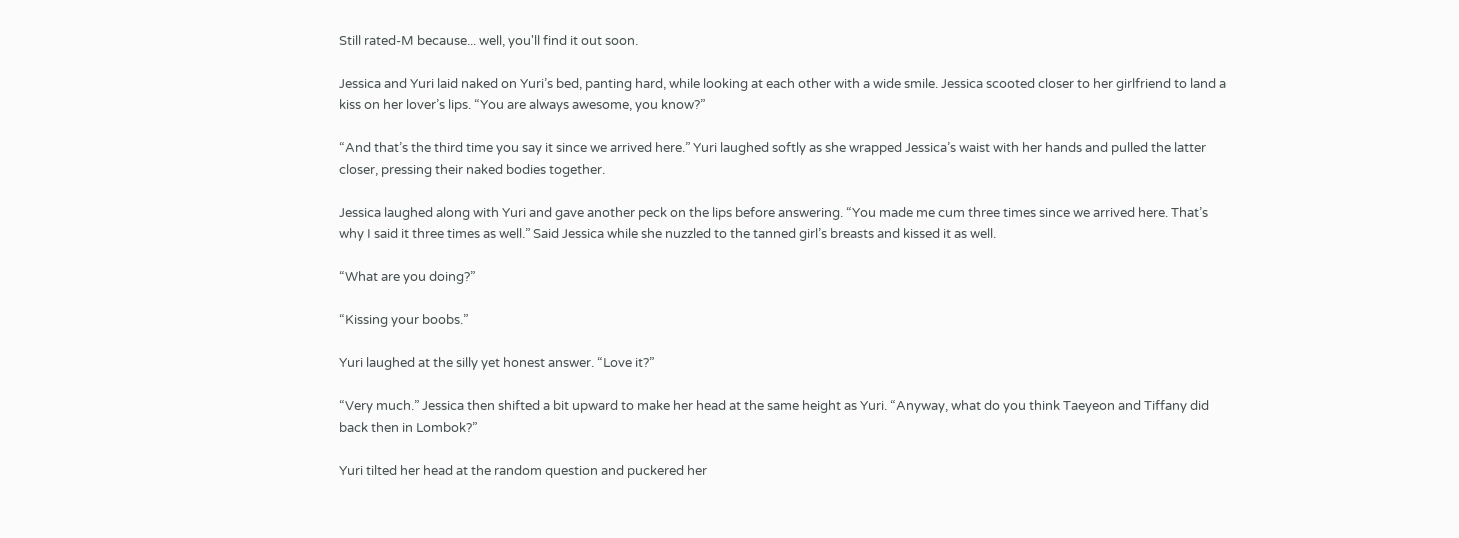Still rated-M because... well, you'll find it out soon.

Jessica and Yuri laid naked on Yuri’s bed, panting hard, while looking at each other with a wide smile. Jessica scooted closer to her girlfriend to land a kiss on her lover’s lips. “You are always awesome, you know?”

“And that’s the third time you say it since we arrived here.” Yuri laughed softly as she wrapped Jessica’s waist with her hands and pulled the latter closer, pressing their naked bodies together.

Jessica laughed along with Yuri and gave another peck on the lips before answering. “You made me cum three times since we arrived here. That’s why I said it three times as well.” Said Jessica while she nuzzled to the tanned girl’s breasts and kissed it as well.

“What are you doing?”

“Kissing your boobs.”

Yuri laughed at the silly yet honest answer. “Love it?”

“Very much.” Jessica then shifted a bit upward to make her head at the same height as Yuri. “Anyway, what do you think Taeyeon and Tiffany did back then in Lombok?”

Yuri tilted her head at the random question and puckered her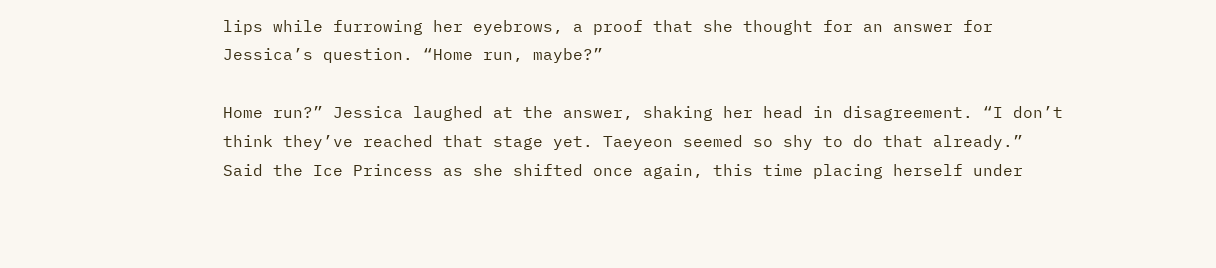lips while furrowing her eyebrows, a proof that she thought for an answer for Jessica’s question. “Home run, maybe?”

Home run?” Jessica laughed at the answer, shaking her head in disagreement. “I don’t think they’ve reached that stage yet. Taeyeon seemed so shy to do that already.” Said the Ice Princess as she shifted once again, this time placing herself under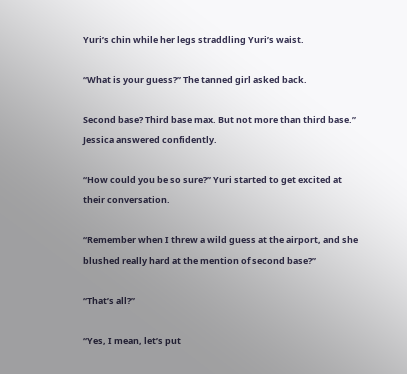Yuri’s chin while her legs straddling Yuri’s waist.

“What is your guess?” The tanned girl asked back.

Second base? Third base max. But not more than third base.” Jessica answered confidently.

“How could you be so sure?” Yuri started to get excited at their conversation.

“Remember when I threw a wild guess at the airport, and she blushed really hard at the mention of second base?”

“That’s all?”

“Yes, I mean, let’s put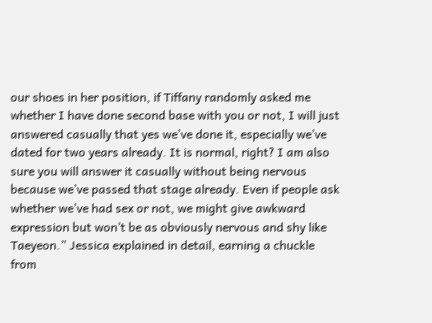our shoes in her position, if Tiffany randomly asked me whether I have done second base with you or not, I will just answered casually that yes we’ve done it, especially we’ve dated for two years already. It is normal, right? I am also sure you will answer it casually without being nervous because we’ve passed that stage already. Even if people ask whether we’ve had sex or not, we might give awkward expression but won’t be as obviously nervous and shy like Taeyeon.” Jessica explained in detail, earning a chuckle from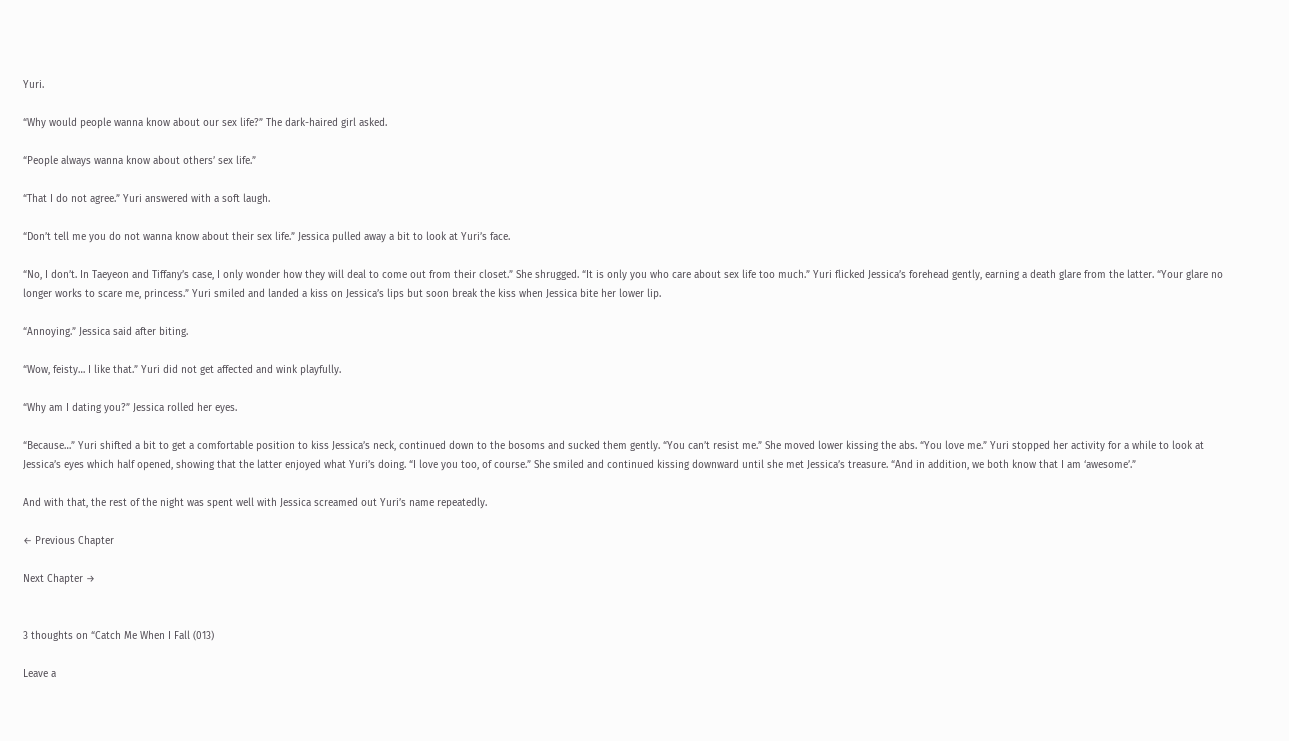Yuri.

“Why would people wanna know about our sex life?” The dark-haired girl asked.

“People always wanna know about others’ sex life.”

“That I do not agree.” Yuri answered with a soft laugh.

“Don’t tell me you do not wanna know about their sex life.” Jessica pulled away a bit to look at Yuri’s face.

“No, I don’t. In Taeyeon and Tiffany’s case, I only wonder how they will deal to come out from their closet.” She shrugged. “It is only you who care about sex life too much.” Yuri flicked Jessica’s forehead gently, earning a death glare from the latter. “Your glare no longer works to scare me, princess.” Yuri smiled and landed a kiss on Jessica’s lips but soon break the kiss when Jessica bite her lower lip.

“Annoying.” Jessica said after biting.

“Wow, feisty… I like that.” Yuri did not get affected and wink playfully.

“Why am I dating you?” Jessica rolled her eyes.

“Because…” Yuri shifted a bit to get a comfortable position to kiss Jessica’s neck, continued down to the bosoms and sucked them gently. “You can’t resist me.” She moved lower kissing the abs. “You love me.” Yuri stopped her activity for a while to look at Jessica’s eyes which half opened, showing that the latter enjoyed what Yuri’s doing. “I love you too, of course.” She smiled and continued kissing downward until she met Jessica’s treasure. “And in addition, we both know that I am ‘awesome’.”

And with that, the rest of the night was spent well with Jessica screamed out Yuri’s name repeatedly.

← Previous Chapter

Next Chapter →


3 thoughts on “Catch Me When I Fall (013)

Leave a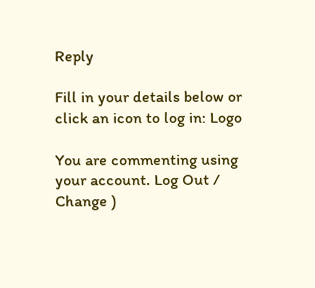Reply

Fill in your details below or click an icon to log in: Logo

You are commenting using your account. Log Out /  Change )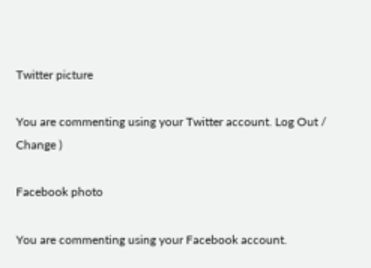Twitter picture

You are commenting using your Twitter account. Log Out /  Change )

Facebook photo

You are commenting using your Facebook account.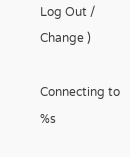Log Out /  Change )

Connecting to %s